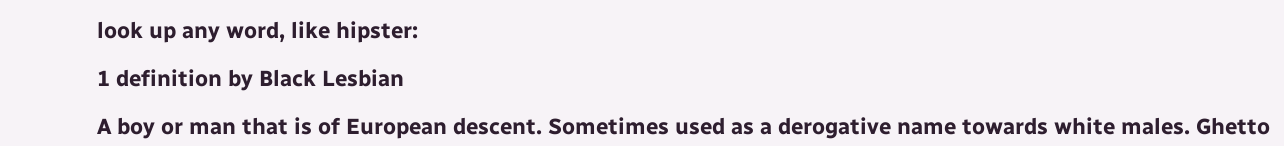look up any word, like hipster:

1 definition by Black Lesbian

A boy or man that is of European descent. Sometimes used as a derogative name towards white males. Ghetto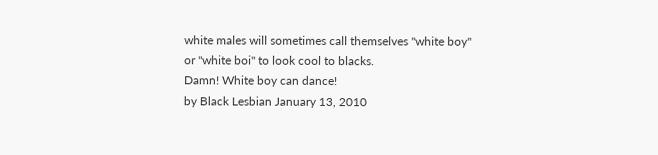white males will sometimes call themselves "white boy" or "white boi" to look cool to blacks.
Damn! White boy can dance!
by Black Lesbian January 13, 2010